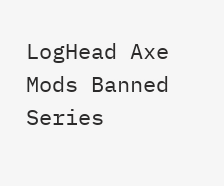LogHead Axe Mods Banned Series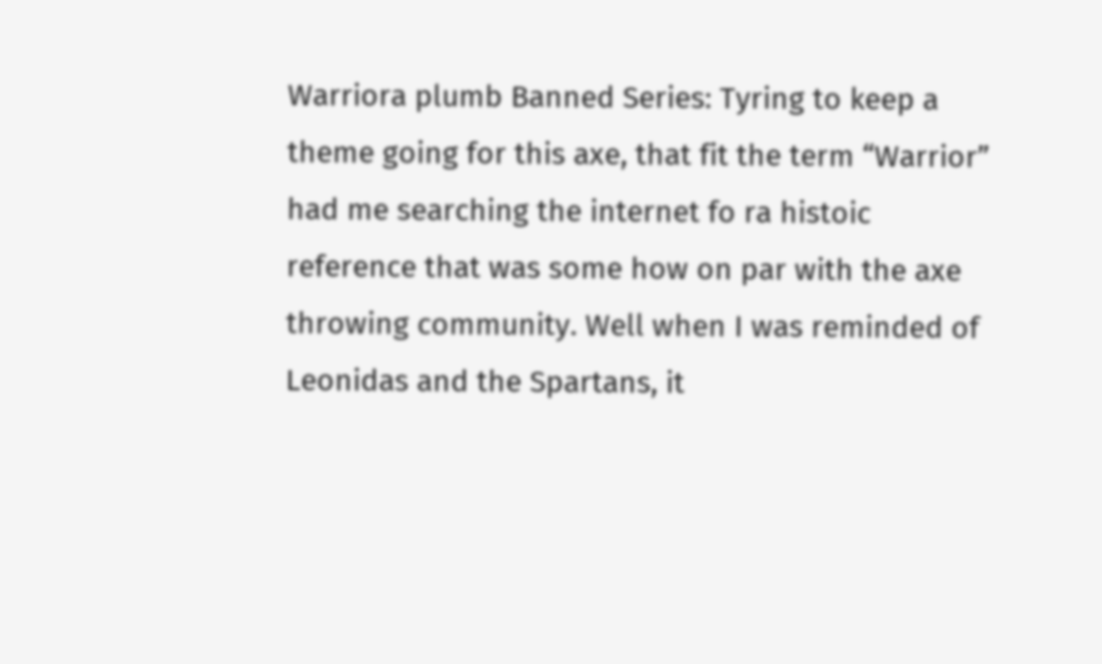Warriora plumb Banned Series: Tyring to keep a theme going for this axe, that fit the term “Warrior” had me searching the internet fo ra histoic reference that was some how on par with the axe throwing community. Well when I was reminded of Leonidas and the Spartans, it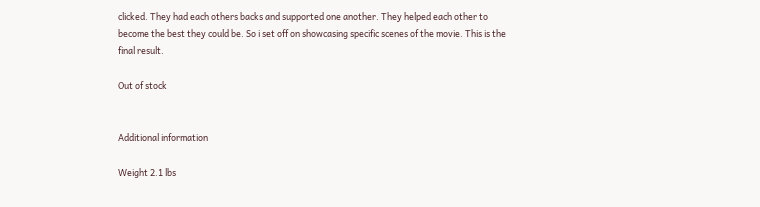clicked. They had each others backs and supported one another. They helped each other to become the best they could be. So i set off on showcasing specific scenes of the movie. This is the final result.

Out of stock


Additional information

Weight 2.1 lbs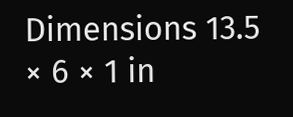Dimensions 13.5 × 6 × 1 in